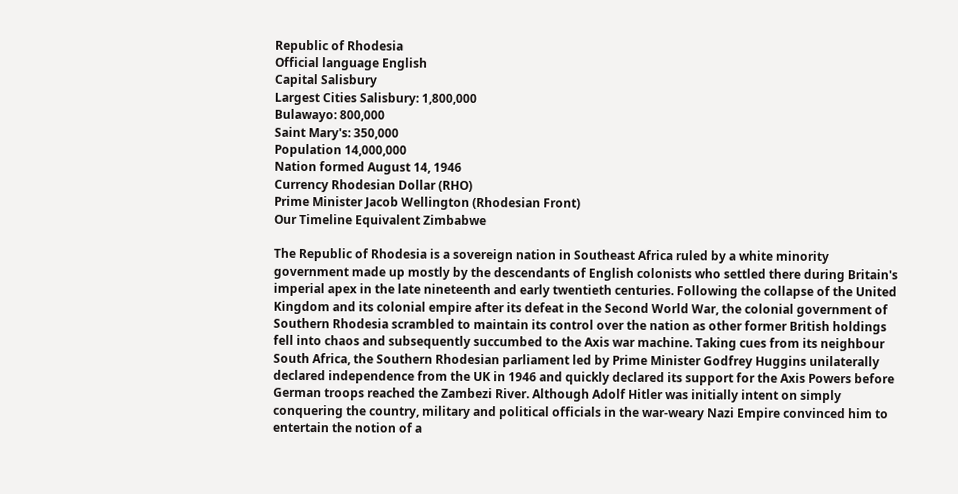Republic of Rhodesia
Official language English
Capital Salisbury
Largest Cities Salisbury: 1,800,000
Bulawayo: 800,000
Saint Mary's: 350,000
Population 14,000,000
Nation formed August 14, 1946
Currency Rhodesian Dollar (RHO)
Prime Minister Jacob Wellington (Rhodesian Front)
Our Timeline Equivalent Zimbabwe

The Republic of Rhodesia is a sovereign nation in Southeast Africa ruled by a white minority government made up mostly by the descendants of English colonists who settled there during Britain's imperial apex in the late nineteenth and early twentieth centuries. Following the collapse of the United Kingdom and its colonial empire after its defeat in the Second World War, the colonial government of Southern Rhodesia scrambled to maintain its control over the nation as other former British holdings fell into chaos and subsequently succumbed to the Axis war machine. Taking cues from its neighbour South Africa, the Southern Rhodesian parliament led by Prime Minister Godfrey Huggins unilaterally declared independence from the UK in 1946 and quickly declared its support for the Axis Powers before German troops reached the Zambezi River. Although Adolf Hitler was initially intent on simply conquering the country, military and political officials in the war-weary Nazi Empire convinced him to entertain the notion of a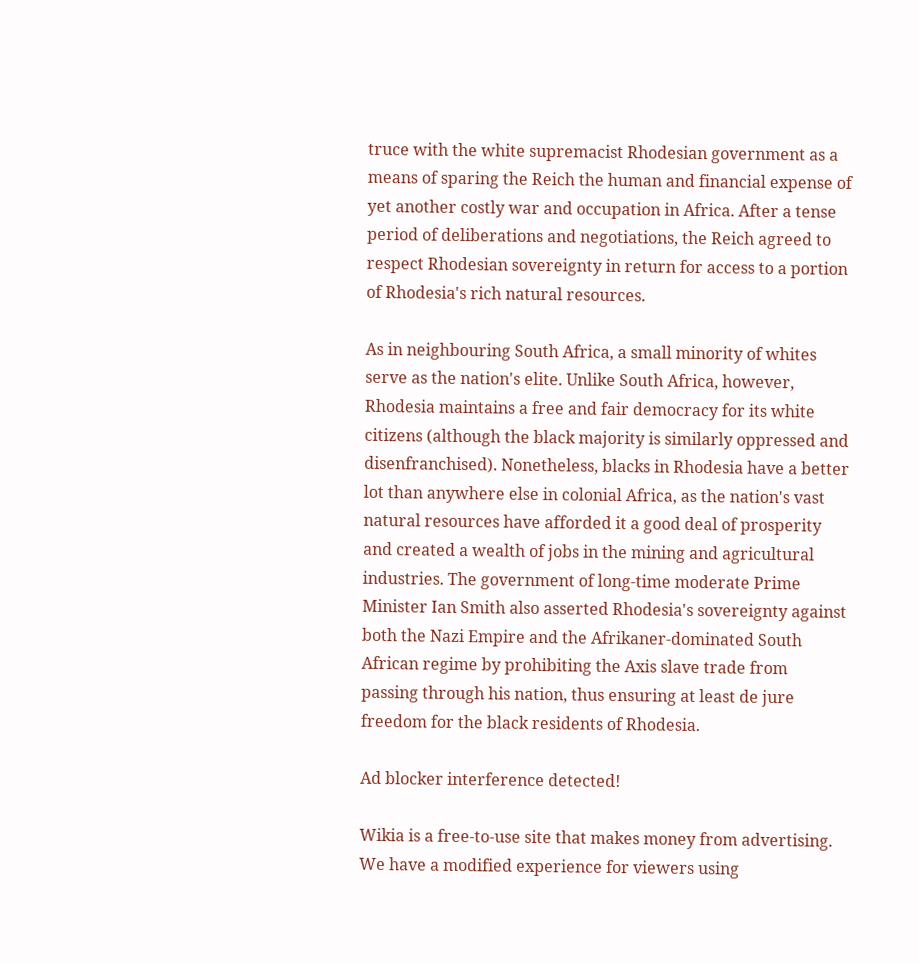truce with the white supremacist Rhodesian government as a means of sparing the Reich the human and financial expense of yet another costly war and occupation in Africa. After a tense period of deliberations and negotiations, the Reich agreed to respect Rhodesian sovereignty in return for access to a portion of Rhodesia's rich natural resources.

As in neighbouring South Africa, a small minority of whites serve as the nation's elite. Unlike South Africa, however, Rhodesia maintains a free and fair democracy for its white citizens (although the black majority is similarly oppressed and disenfranchised). Nonetheless, blacks in Rhodesia have a better lot than anywhere else in colonial Africa, as the nation's vast natural resources have afforded it a good deal of prosperity and created a wealth of jobs in the mining and agricultural industries. The government of long-time moderate Prime Minister Ian Smith also asserted Rhodesia's sovereignty against both the Nazi Empire and the Afrikaner-dominated South African regime by prohibiting the Axis slave trade from passing through his nation, thus ensuring at least de jure freedom for the black residents of Rhodesia.

Ad blocker interference detected!

Wikia is a free-to-use site that makes money from advertising. We have a modified experience for viewers using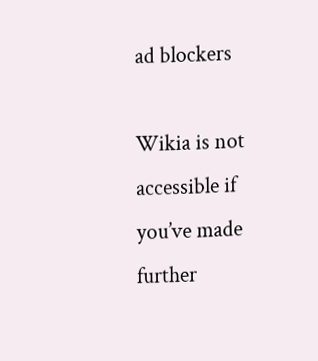ad blockers

Wikia is not accessible if you’ve made further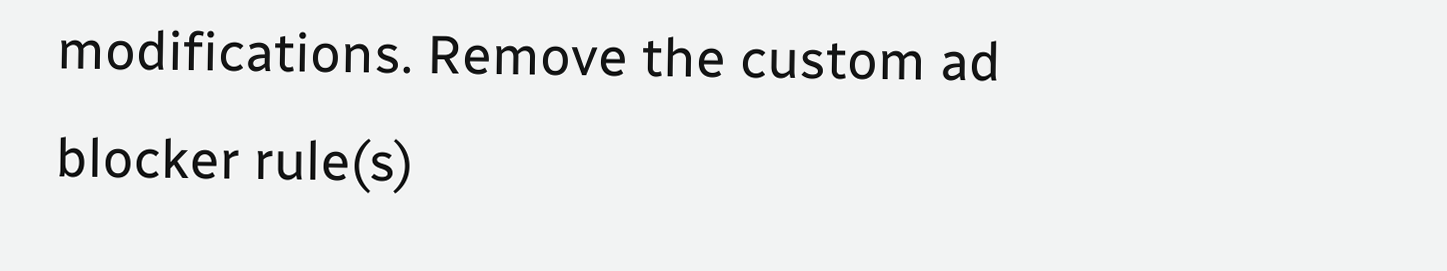modifications. Remove the custom ad blocker rule(s)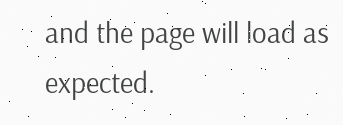and the page will load as expected.